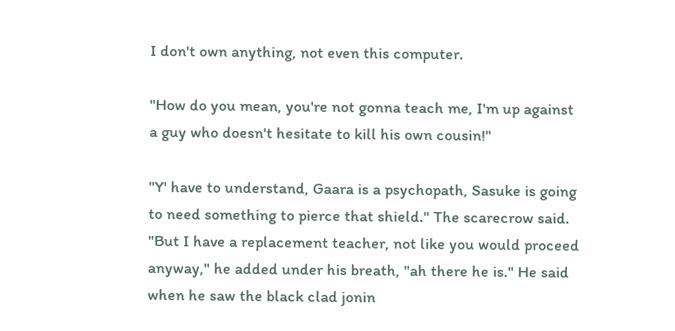I don't own anything, not even this computer.

"How do you mean, you're not gonna teach me, I'm up against a guy who doesn't hesitate to kill his own cousin!"

"Y' have to understand, Gaara is a psychopath, Sasuke is going to need something to pierce that shield." The scarecrow said. "But I have a replacement teacher, not like you would proceed anyway," he added under his breath, "ah there he is." He said when he saw the black clad jonin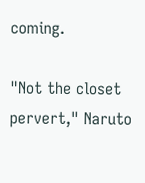coming.

"Not the closet pervert," Naruto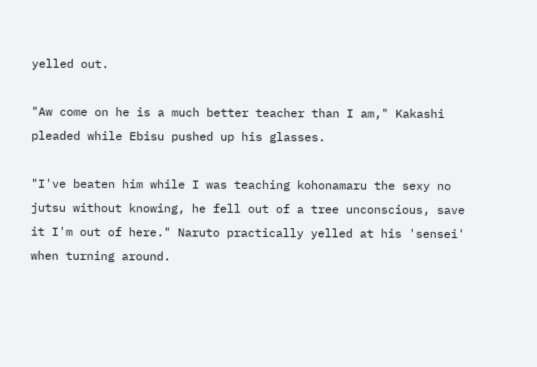yelled out.

"Aw come on he is a much better teacher than I am," Kakashi pleaded while Ebisu pushed up his glasses.

"I've beaten him while I was teaching kohonamaru the sexy no jutsu without knowing, he fell out of a tree unconscious, save it I'm out of here." Naruto practically yelled at his 'sensei' when turning around.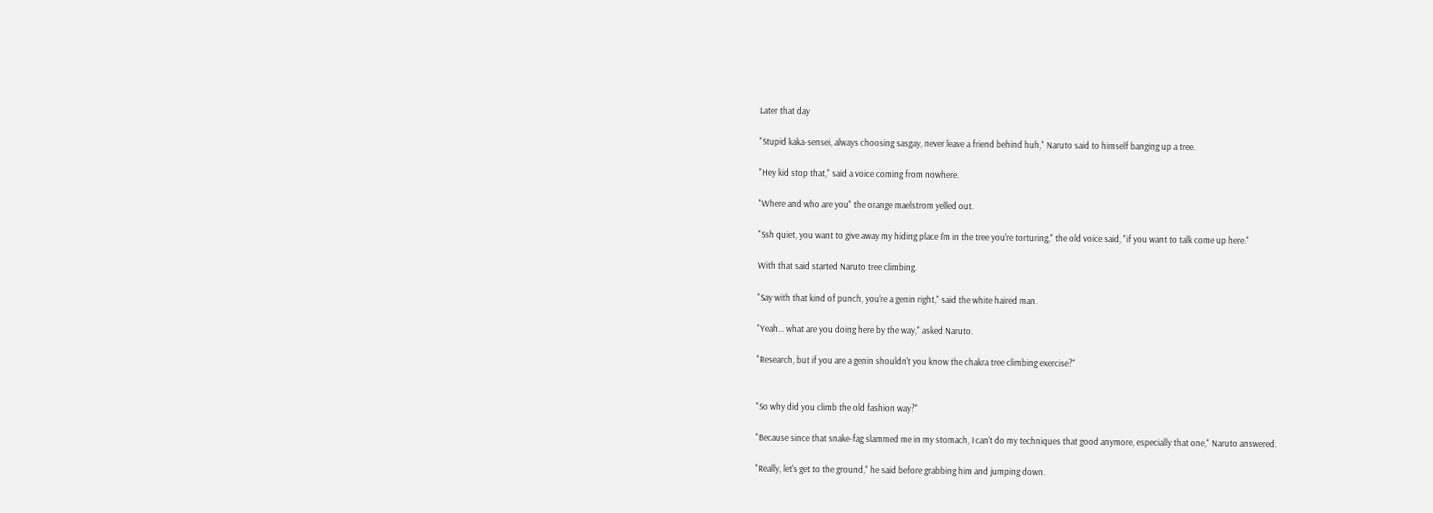Later that day

"Stupid kaka-sensei, always choosing sasgay, never leave a friend behind huh," Naruto said to himself banging up a tree.

"Hey kid stop that," said a voice coming from nowhere.

"Where and who are you" the orange maelstrom yelled out.

"Ssh quiet, you want to give away my hiding place I'm in the tree you're torturing," the old voice said, "if you want to talk come up here."

With that said started Naruto tree climbing.

"Say with that kind of punch, you're a genin right," said the white haired man.

"Yeah... what are you doing here by the way," asked Naruto.

"Research, but if you are a genin shouldn't you know the chakra tree climbing exercise?"


"So why did you climb the old fashion way?"

"Because since that snake-fag slammed me in my stomach, I can't do my techniques that good anymore, especially that one," Naruto answered.

"Really, let's get to the ground," he said before grabbing him and jumping down.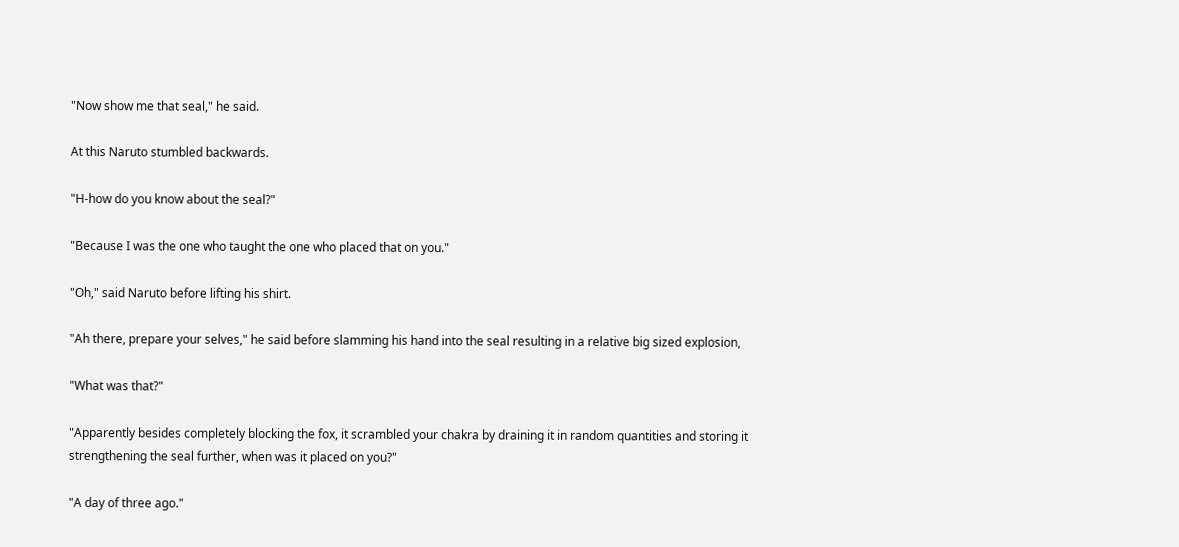"Now show me that seal," he said.

At this Naruto stumbled backwards.

"H-how do you know about the seal?"

"Because I was the one who taught the one who placed that on you."

"Oh," said Naruto before lifting his shirt.

"Ah there, prepare your selves," he said before slamming his hand into the seal resulting in a relative big sized explosion,

"What was that?"

"Apparently besides completely blocking the fox, it scrambled your chakra by draining it in random quantities and storing it strengthening the seal further, when was it placed on you?"

"A day of three ago."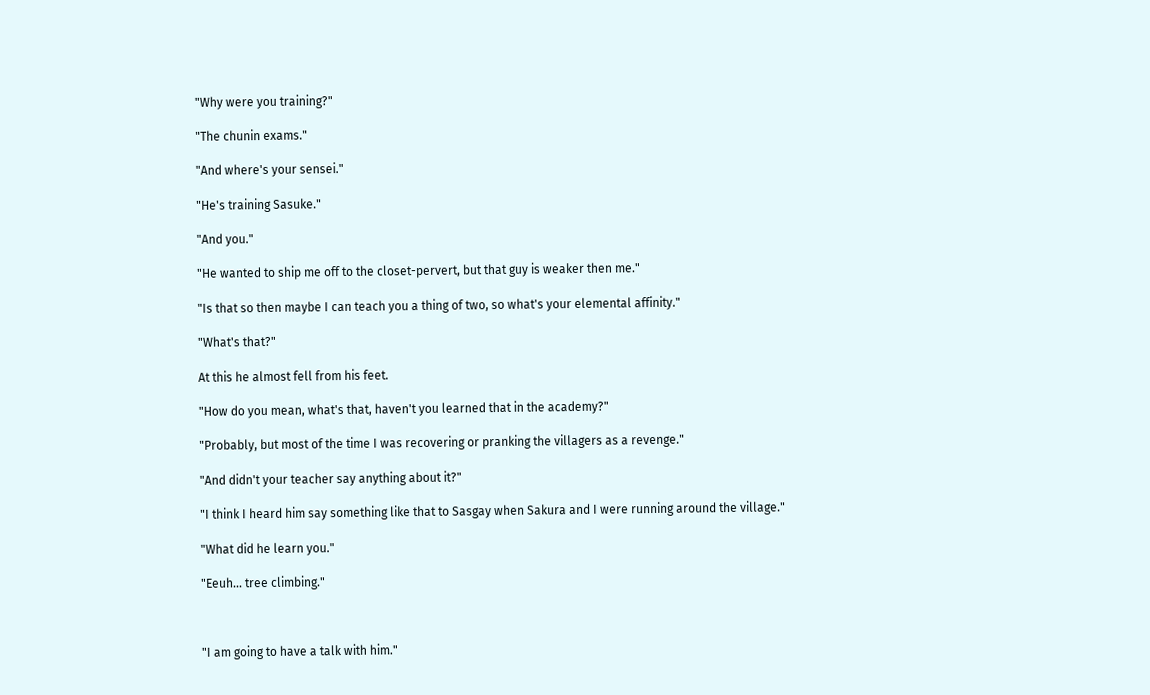"Why were you training?"

"The chunin exams."

"And where's your sensei."

"He's training Sasuke."

"And you."

"He wanted to ship me off to the closet-pervert, but that guy is weaker then me."

"Is that so then maybe I can teach you a thing of two, so what's your elemental affinity."

"What's that?"

At this he almost fell from his feet.

"How do you mean, what's that, haven't you learned that in the academy?"

"Probably, but most of the time I was recovering or pranking the villagers as a revenge."

"And didn't your teacher say anything about it?"

"I think I heard him say something like that to Sasgay when Sakura and I were running around the village."

"What did he learn you."

"Eeuh... tree climbing."



"I am going to have a talk with him."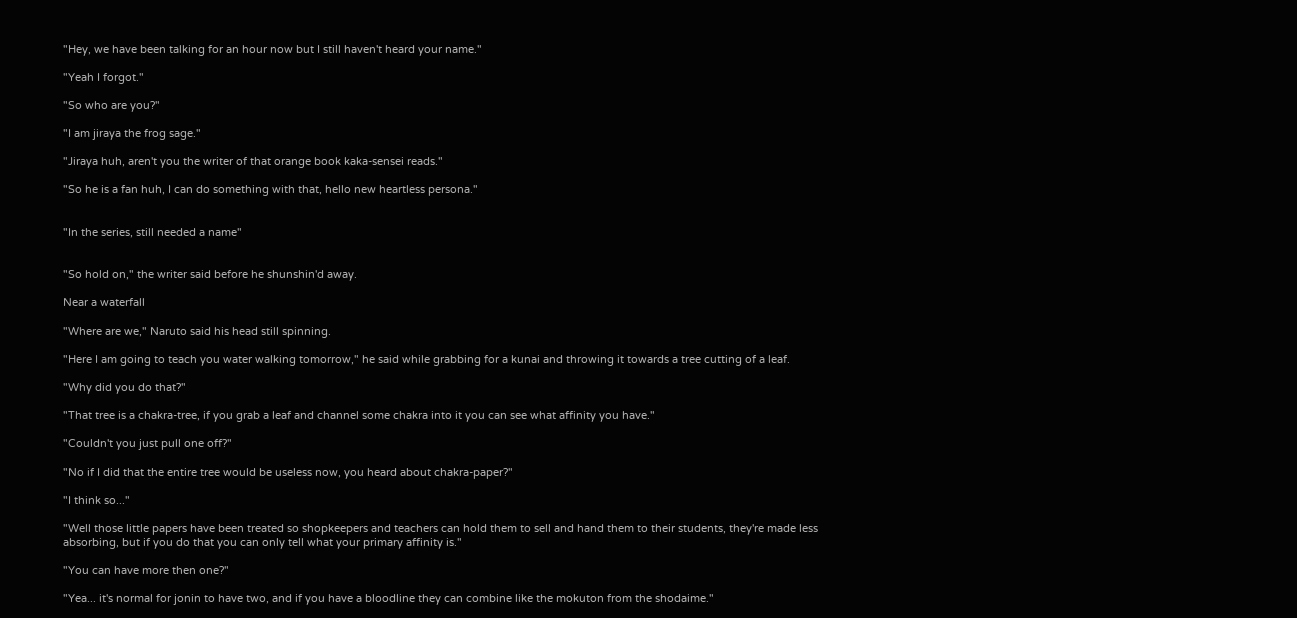"Hey, we have been talking for an hour now but I still haven't heard your name."

"Yeah I forgot."

"So who are you?"

"I am jiraya the frog sage."

"Jiraya huh, aren't you the writer of that orange book kaka-sensei reads."

"So he is a fan huh, I can do something with that, hello new heartless persona."


"In the series, still needed a name"


"So hold on," the writer said before he shunshin'd away.

Near a waterfall

"Where are we," Naruto said his head still spinning.

"Here I am going to teach you water walking tomorrow," he said while grabbing for a kunai and throwing it towards a tree cutting of a leaf.

"Why did you do that?"

"That tree is a chakra-tree, if you grab a leaf and channel some chakra into it you can see what affinity you have."

"Couldn't you just pull one off?"

"No if I did that the entire tree would be useless now, you heard about chakra-paper?"

"I think so..."

"Well those little papers have been treated so shopkeepers and teachers can hold them to sell and hand them to their students, they're made less absorbing, but if you do that you can only tell what your primary affinity is."

"You can have more then one?"

"Yea... it's normal for jonin to have two, and if you have a bloodline they can combine like the mokuton from the shodaime."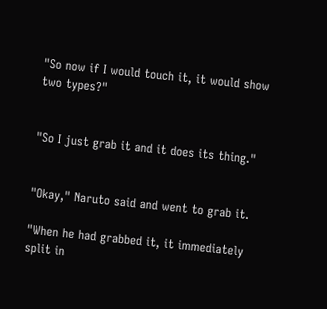"So now if I would touch it, it would show two types?"


"So I just grab it and it does its thing."


"Okay," Naruto said and went to grab it.

"When he had grabbed it, it immediately split in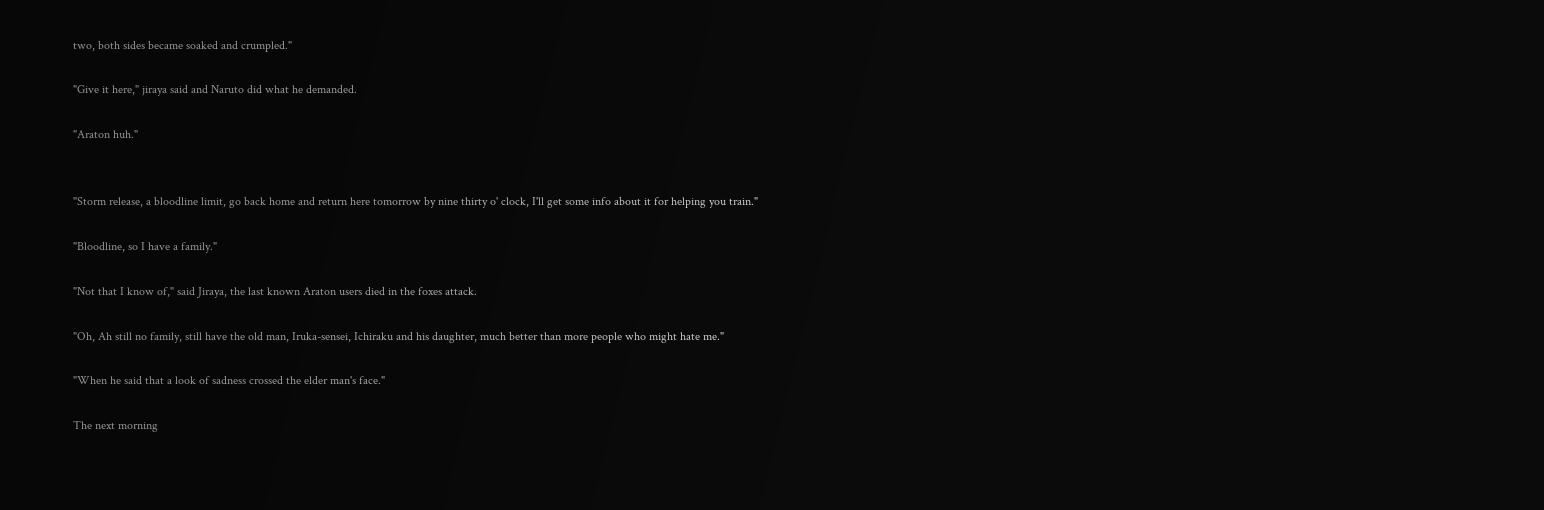two, both sides became soaked and crumpled."

"Give it here," jiraya said and Naruto did what he demanded.

"Araton huh."


"Storm release, a bloodline limit, go back home and return here tomorrow by nine thirty o' clock, I'll get some info about it for helping you train."

"Bloodline, so I have a family."

"Not that I know of," said Jiraya, the last known Araton users died in the foxes attack.

"Oh, Ah still no family, still have the old man, Iruka-sensei, Ichiraku and his daughter, much better than more people who might hate me."

"When he said that a look of sadness crossed the elder man's face."

The next morning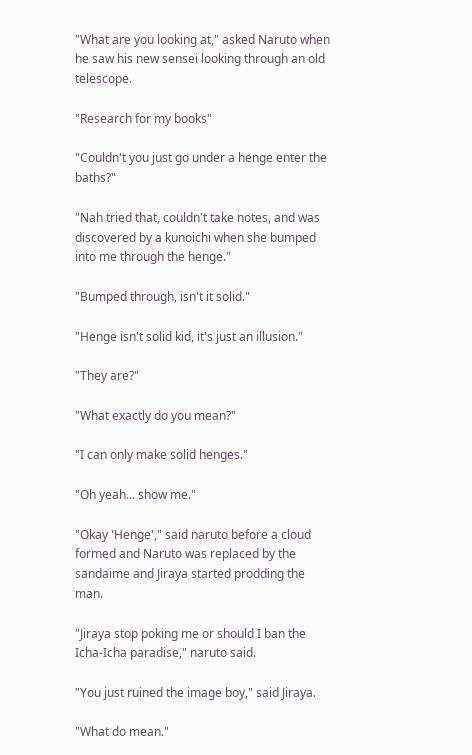"What are you looking at," asked Naruto when he saw his new sensei looking through an old telescope.

"Research for my books"

"Couldn't you just go under a henge enter the baths?"

"Nah tried that, couldn't take notes, and was discovered by a kunoichi when she bumped into me through the henge."

"Bumped through, isn't it solid."

"Henge isn't solid kid, it's just an illusion."

"They are?"

"What exactly do you mean?"

"I can only make solid henges."

"Oh yeah... show me."

"Okay 'Henge'," said naruto before a cloud formed and Naruto was replaced by the sandaime and Jiraya started prodding the man.

"Jiraya stop poking me or should I ban the Icha-Icha paradise," naruto said.

"You just ruined the image boy," said Jiraya.

"What do mean."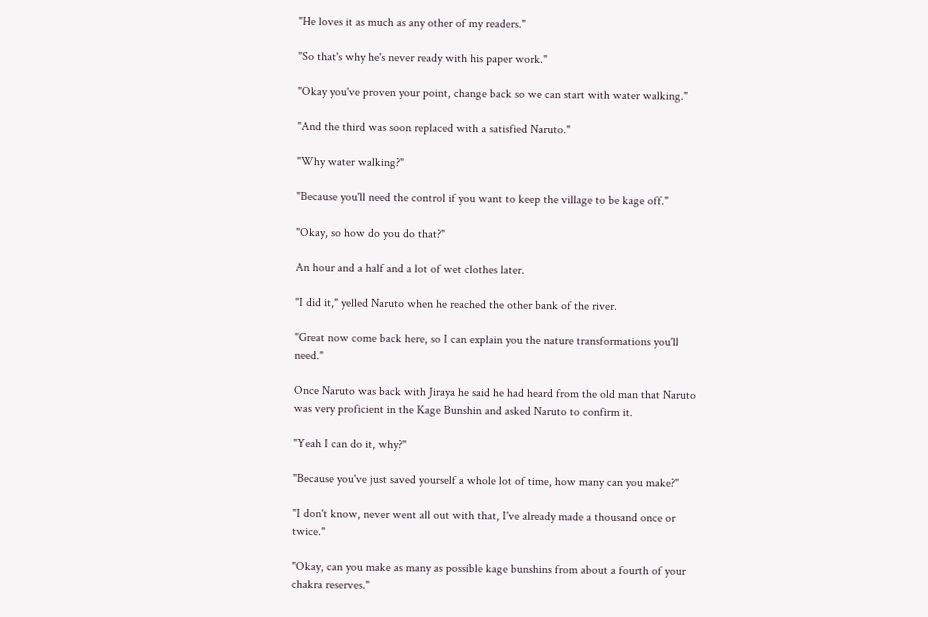"He loves it as much as any other of my readers."

"So that's why he's never ready with his paper work."

"Okay you've proven your point, change back so we can start with water walking."

"And the third was soon replaced with a satisfied Naruto."

"Why water walking?"

"Because you'll need the control if you want to keep the village to be kage off."

"Okay, so how do you do that?"

An hour and a half and a lot of wet clothes later.

"I did it," yelled Naruto when he reached the other bank of the river.

"Great now come back here, so I can explain you the nature transformations you'll need."

Once Naruto was back with Jiraya he said he had heard from the old man that Naruto was very proficient in the Kage Bunshin and asked Naruto to confirm it.

"Yeah I can do it, why?"

"Because you've just saved yourself a whole lot of time, how many can you make?"

"I don't know, never went all out with that, I've already made a thousand once or twice."

"Okay, can you make as many as possible kage bunshins from about a fourth of your chakra reserves."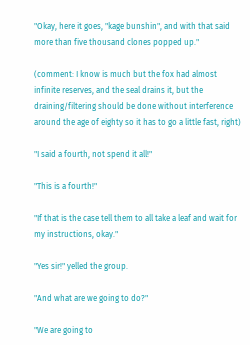"Okay, here it goes, "kage bunshin", and with that said more than five thousand clones popped up."

(comment: I know is much but the fox had almost infinite reserves, and the seal drains it, but the draining/filtering should be done without interference around the age of eighty so it has to go a little fast, right)

"I said a fourth, not spend it all!"

"This is a fourth!"

"If that is the case tell them to all take a leaf and wait for my instructions, okay."

"Yes sir!" yelled the group.

"And what are we going to do?"

"We are going to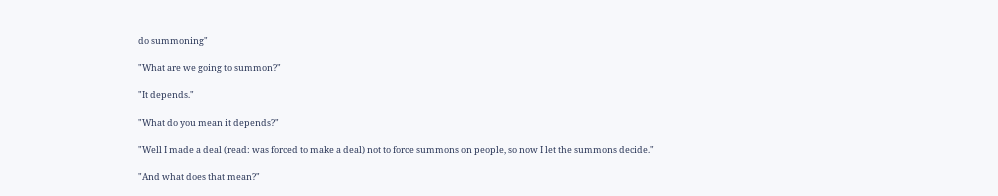do summoning"

"What are we going to summon?"

"It depends."

"What do you mean it depends?"

"Well I made a deal (read: was forced to make a deal) not to force summons on people, so now I let the summons decide."

"And what does that mean?"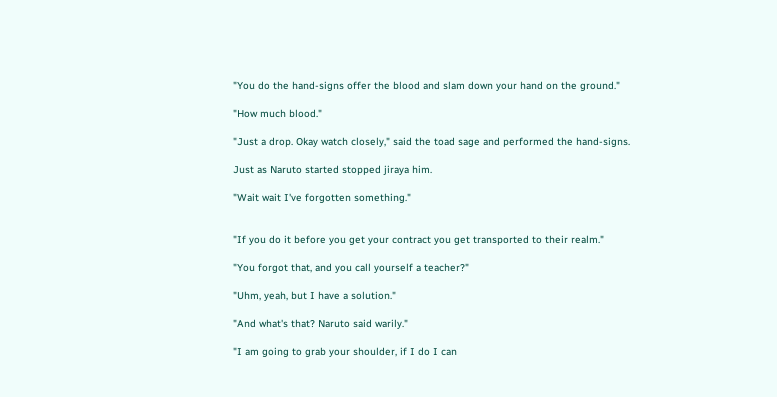"You do the hand-signs offer the blood and slam down your hand on the ground."

"How much blood."

"Just a drop. Okay watch closely," said the toad sage and performed the hand-signs.

Just as Naruto started stopped jiraya him.

"Wait wait I've forgotten something."


"If you do it before you get your contract you get transported to their realm."

"You forgot that, and you call yourself a teacher?"

"Uhm, yeah, but I have a solution."

"And what's that? Naruto said warily."

"I am going to grab your shoulder, if I do I can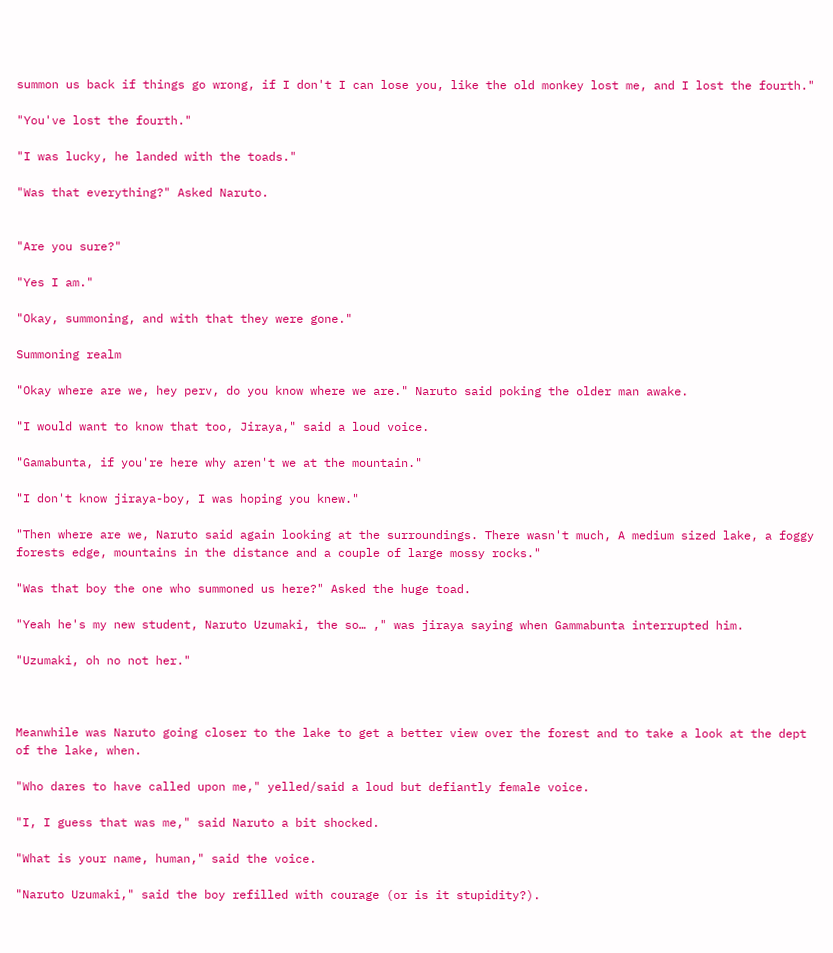summon us back if things go wrong, if I don't I can lose you, like the old monkey lost me, and I lost the fourth."

"You've lost the fourth."

"I was lucky, he landed with the toads."

"Was that everything?" Asked Naruto.


"Are you sure?"

"Yes I am."

"Okay, summoning, and with that they were gone."

Summoning realm

"Okay where are we, hey perv, do you know where we are." Naruto said poking the older man awake.

"I would want to know that too, Jiraya," said a loud voice.

"Gamabunta, if you're here why aren't we at the mountain."

"I don't know jiraya-boy, I was hoping you knew."

"Then where are we, Naruto said again looking at the surroundings. There wasn't much, A medium sized lake, a foggy forests edge, mountains in the distance and a couple of large mossy rocks."

"Was that boy the one who summoned us here?" Asked the huge toad.

"Yeah he's my new student, Naruto Uzumaki, the so… ," was jiraya saying when Gammabunta interrupted him.

"Uzumaki, oh no not her."



Meanwhile was Naruto going closer to the lake to get a better view over the forest and to take a look at the dept of the lake, when.

"Who dares to have called upon me," yelled/said a loud but defiantly female voice.

"I, I guess that was me," said Naruto a bit shocked.

"What is your name, human," said the voice.

"Naruto Uzumaki," said the boy refilled with courage (or is it stupidity?).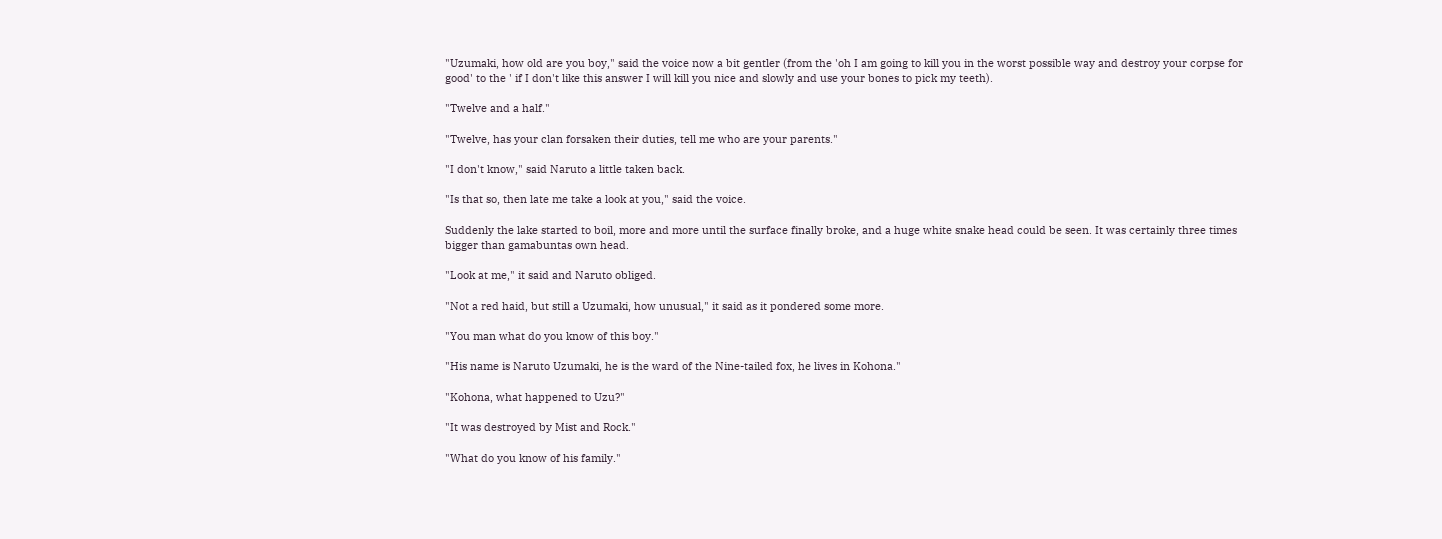"Uzumaki, how old are you boy," said the voice now a bit gentler (from the 'oh I am going to kill you in the worst possible way and destroy your corpse for good' to the ' if I don't like this answer I will kill you nice and slowly and use your bones to pick my teeth).

"Twelve and a half."

"Twelve, has your clan forsaken their duties, tell me who are your parents."

"I don't know," said Naruto a little taken back.

"Is that so, then late me take a look at you," said the voice.

Suddenly the lake started to boil, more and more until the surface finally broke, and a huge white snake head could be seen. It was certainly three times bigger than gamabuntas own head.

"Look at me," it said and Naruto obliged.

"Not a red haid, but still a Uzumaki, how unusual," it said as it pondered some more.

"You man what do you know of this boy."

"His name is Naruto Uzumaki, he is the ward of the Nine-tailed fox, he lives in Kohona."

"Kohona, what happened to Uzu?"

"It was destroyed by Mist and Rock."

"What do you know of his family."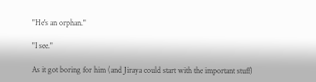"He's an orphan."

"I see."

As it got boring for him (and Jiraya could start with the important stuff)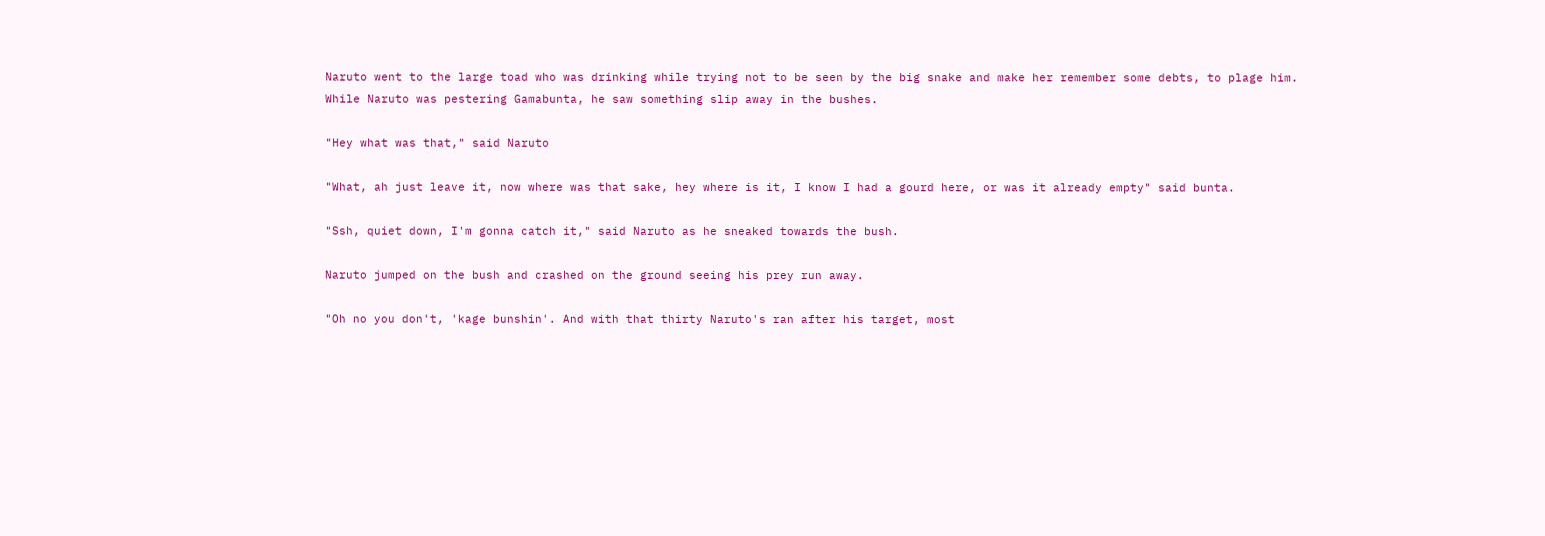Naruto went to the large toad who was drinking while trying not to be seen by the big snake and make her remember some debts, to plage him. While Naruto was pestering Gamabunta, he saw something slip away in the bushes.

"Hey what was that," said Naruto

"What, ah just leave it, now where was that sake, hey where is it, I know I had a gourd here, or was it already empty" said bunta.

"Ssh, quiet down, I'm gonna catch it," said Naruto as he sneaked towards the bush.

Naruto jumped on the bush and crashed on the ground seeing his prey run away.

"Oh no you don't, 'kage bunshin'. And with that thirty Naruto's ran after his target, most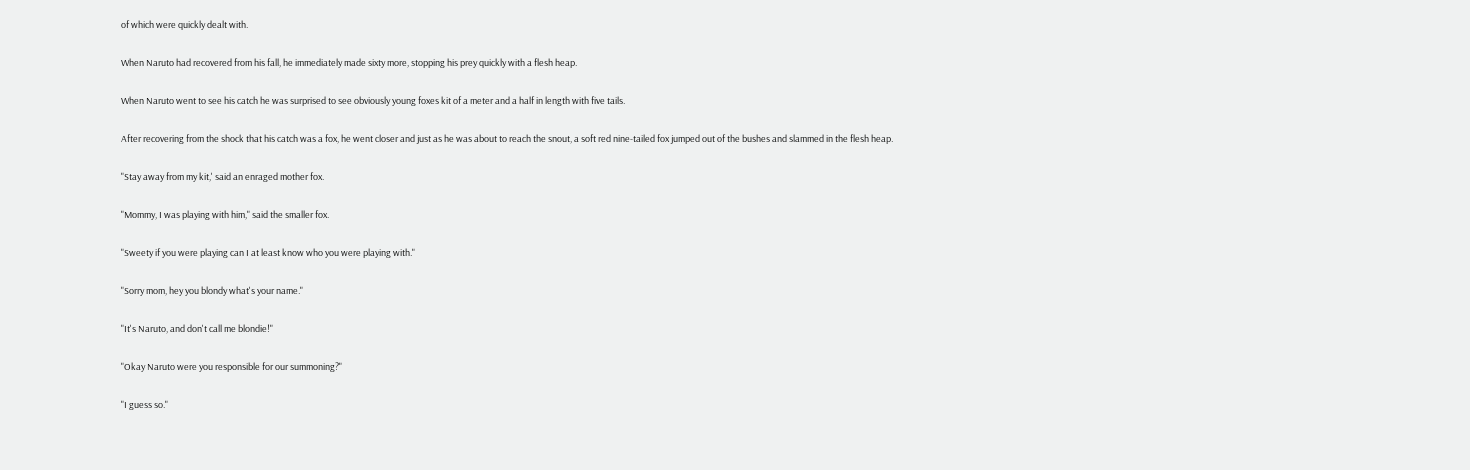of which were quickly dealt with.

When Naruto had recovered from his fall, he immediately made sixty more, stopping his prey quickly with a flesh heap.

When Naruto went to see his catch he was surprised to see obviously young foxes kit of a meter and a half in length with five tails.

After recovering from the shock that his catch was a fox, he went closer and just as he was about to reach the snout, a soft red nine-tailed fox jumped out of the bushes and slammed in the flesh heap.

"Stay away from my kit,' said an enraged mother fox.

"Mommy, I was playing with him," said the smaller fox.

"Sweety if you were playing can I at least know who you were playing with."

"Sorry mom, hey you blondy what's your name."

"It's Naruto, and don't call me blondie!"

"Okay Naruto were you responsible for our summoning?"

"I guess so."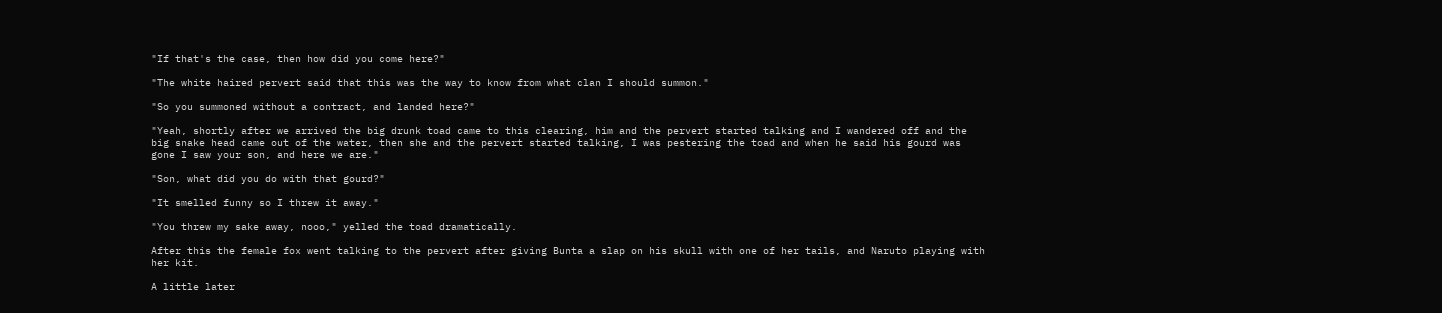"If that's the case, then how did you come here?"

"The white haired pervert said that this was the way to know from what clan I should summon."

"So you summoned without a contract, and landed here?"

"Yeah, shortly after we arrived the big drunk toad came to this clearing, him and the pervert started talking and I wandered off and the big snake head came out of the water, then she and the pervert started talking, I was pestering the toad and when he said his gourd was gone I saw your son, and here we are."

"Son, what did you do with that gourd?"

"It smelled funny so I threw it away."

"You threw my sake away, nooo," yelled the toad dramatically.

After this the female fox went talking to the pervert after giving Bunta a slap on his skull with one of her tails, and Naruto playing with her kit.

A little later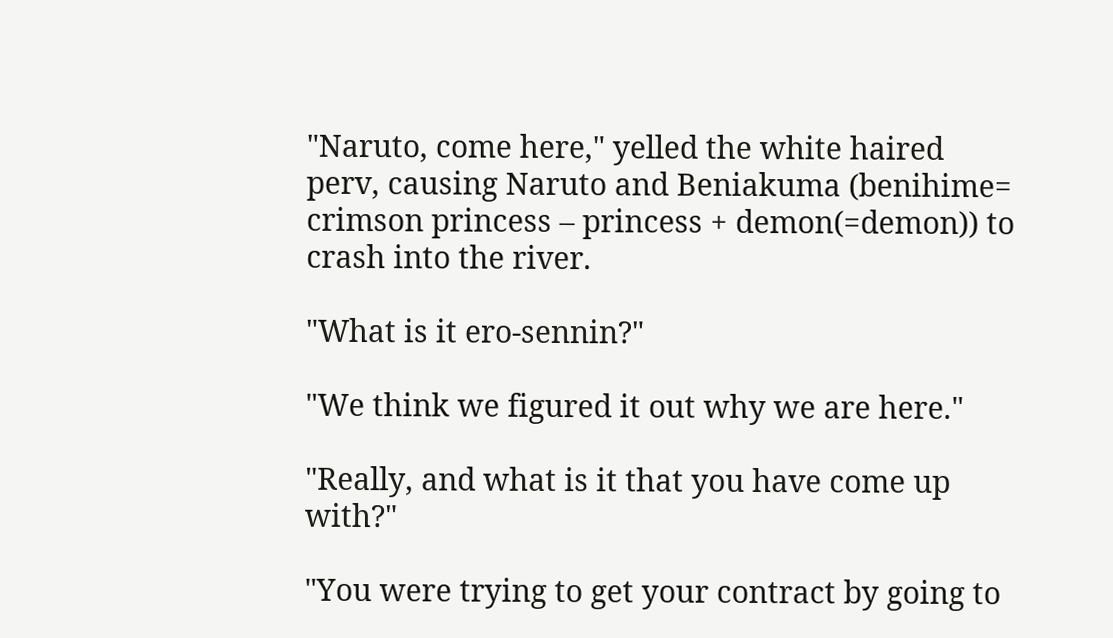"Naruto, come here," yelled the white haired perv, causing Naruto and Beniakuma (benihime= crimson princess – princess + demon(=demon)) to crash into the river.

"What is it ero-sennin?"

"We think we figured it out why we are here."

"Really, and what is it that you have come up with?"

"You were trying to get your contract by going to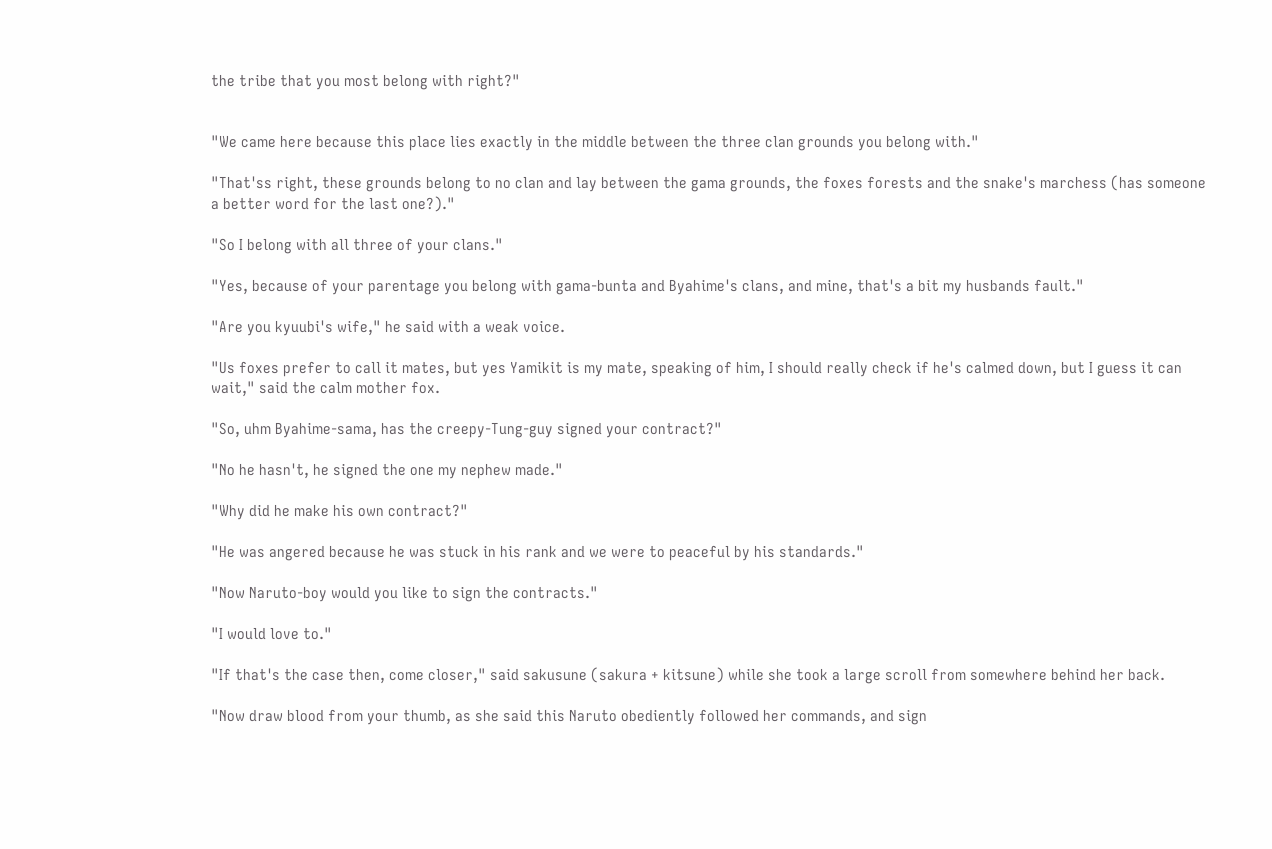the tribe that you most belong with right?"


"We came here because this place lies exactly in the middle between the three clan grounds you belong with."

"That'ss right, these grounds belong to no clan and lay between the gama grounds, the foxes forests and the snake's marchess (has someone a better word for the last one?)."

"So I belong with all three of your clans."

"Yes, because of your parentage you belong with gama-bunta and Byahime's clans, and mine, that's a bit my husbands fault."

"Are you kyuubi's wife," he said with a weak voice.

"Us foxes prefer to call it mates, but yes Yamikit is my mate, speaking of him, I should really check if he's calmed down, but I guess it can wait," said the calm mother fox.

"So, uhm Byahime-sama, has the creepy-Tung-guy signed your contract?"

"No he hasn't, he signed the one my nephew made."

"Why did he make his own contract?"

"He was angered because he was stuck in his rank and we were to peaceful by his standards."

"Now Naruto-boy would you like to sign the contracts."

"I would love to."

"If that's the case then, come closer," said sakusune (sakura + kitsune) while she took a large scroll from somewhere behind her back.

"Now draw blood from your thumb, as she said this Naruto obediently followed her commands, and sign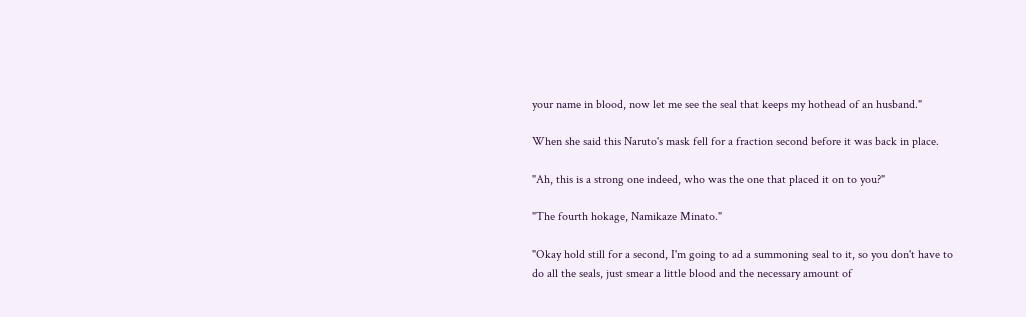your name in blood, now let me see the seal that keeps my hothead of an husband."

When she said this Naruto's mask fell for a fraction second before it was back in place.

"Ah, this is a strong one indeed, who was the one that placed it on to you?"

"The fourth hokage, Namikaze Minato."

"Okay hold still for a second, I'm going to ad a summoning seal to it, so you don't have to do all the seals, just smear a little blood and the necessary amount of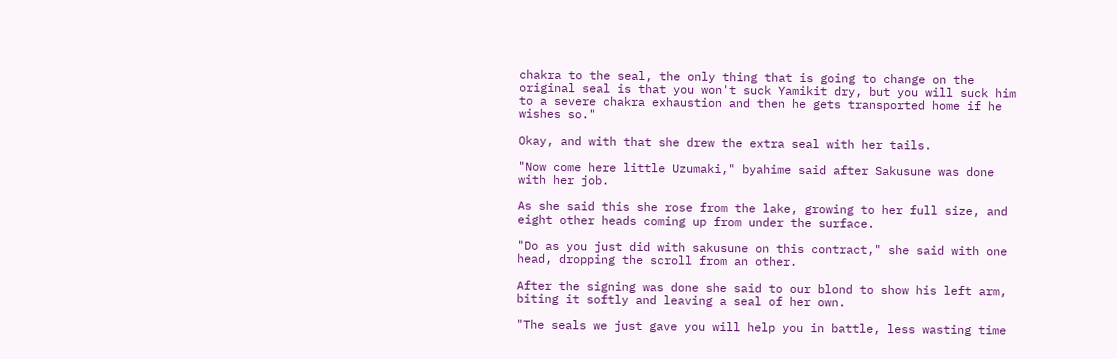chakra to the seal, the only thing that is going to change on the original seal is that you won't suck Yamikit dry, but you will suck him to a severe chakra exhaustion and then he gets transported home if he wishes so."

Okay, and with that she drew the extra seal with her tails.

"Now come here little Uzumaki," byahime said after Sakusune was done with her job.

As she said this she rose from the lake, growing to her full size, and eight other heads coming up from under the surface.

"Do as you just did with sakusune on this contract," she said with one head, dropping the scroll from an other.

After the signing was done she said to our blond to show his left arm, biting it softly and leaving a seal of her own.

"The seals we just gave you will help you in battle, less wasting time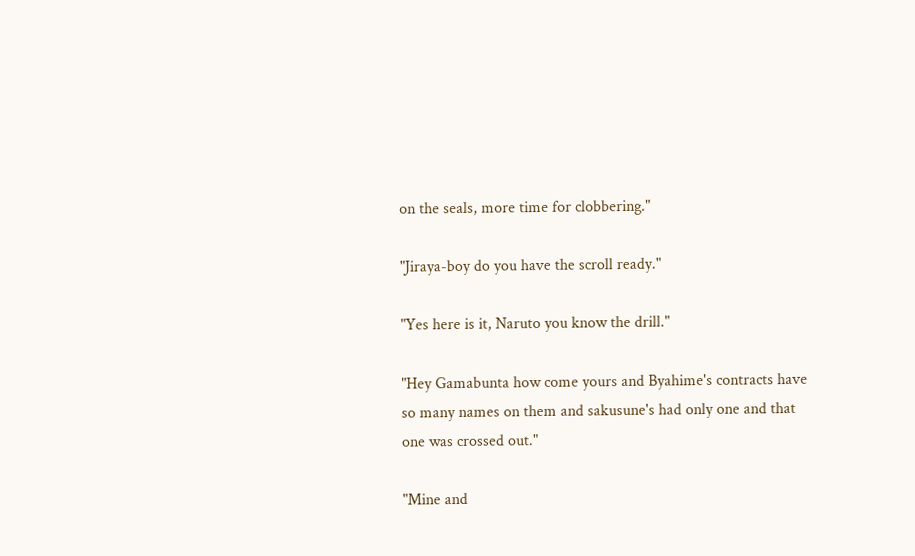on the seals, more time for clobbering."

"Jiraya-boy do you have the scroll ready."

"Yes here is it, Naruto you know the drill."

"Hey Gamabunta how come yours and Byahime's contracts have so many names on them and sakusune's had only one and that one was crossed out."

"Mine and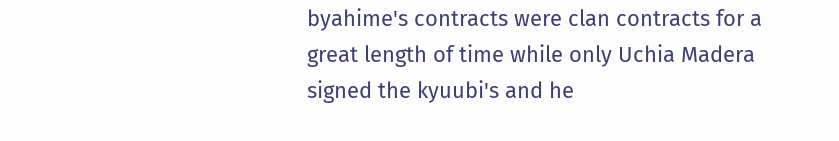byahime's contracts were clan contracts for a great length of time while only Uchia Madera signed the kyuubi's and he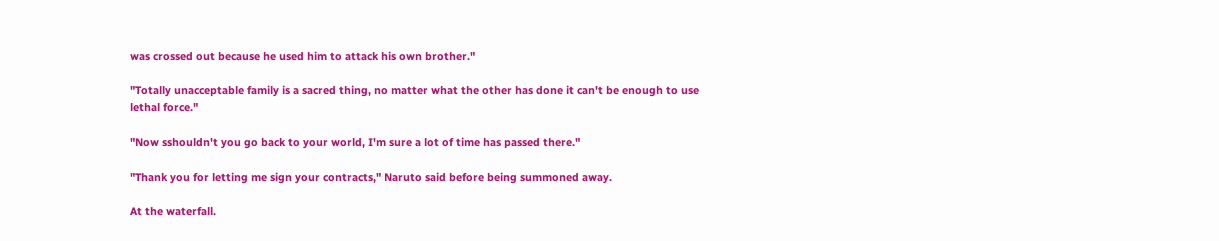was crossed out because he used him to attack his own brother."

"Totally unacceptable family is a sacred thing, no matter what the other has done it can't be enough to use lethal force."

"Now sshouldn't you go back to your world, I'm sure a lot of time has passed there."

"Thank you for letting me sign your contracts," Naruto said before being summoned away.

At the waterfall.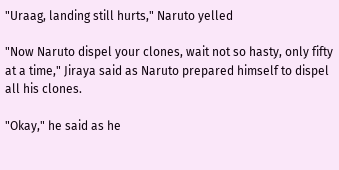"Uraag, landing still hurts," Naruto yelled

"Now Naruto dispel your clones, wait not so hasty, only fifty at a time," Jiraya said as Naruto prepared himself to dispel all his clones.

"Okay," he said as he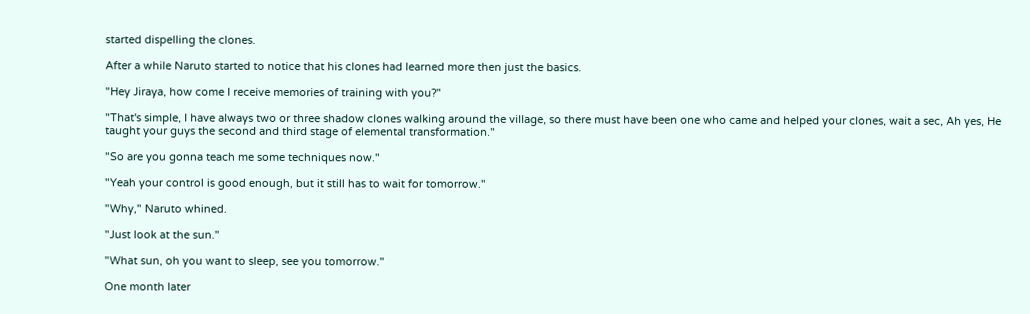started dispelling the clones.

After a while Naruto started to notice that his clones had learned more then just the basics.

"Hey Jiraya, how come I receive memories of training with you?"

"That's simple, I have always two or three shadow clones walking around the village, so there must have been one who came and helped your clones, wait a sec, Ah yes, He taught your guys the second and third stage of elemental transformation."

"So are you gonna teach me some techniques now."

"Yeah your control is good enough, but it still has to wait for tomorrow."

"Why," Naruto whined.

"Just look at the sun."

"What sun, oh you want to sleep, see you tomorrow."

One month later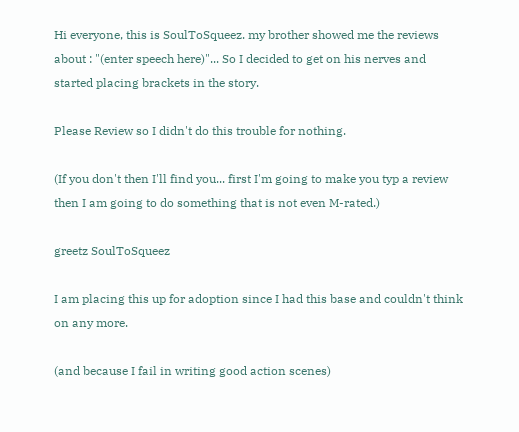Hi everyone, this is SoulToSqueez. my brother showed me the reviews about : "(enter speech here)"... So I decided to get on his nerves and started placing brackets in the story.

Please Review so I didn't do this trouble for nothing.

(If you don't then I'll find you... first I'm going to make you typ a review then I am going to do something that is not even M-rated.)

greetz SoulToSqueez

I am placing this up for adoption since I had this base and couldn't think on any more.

(and because I fail in writing good action scenes)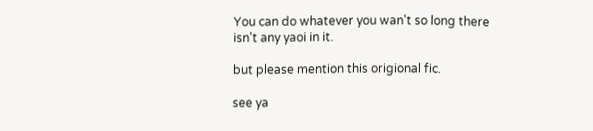You can do whatever you wan't so long there isn't any yaoi in it.

but please mention this origional fic.

see ya